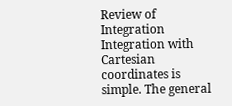Review of Integration Integration with Cartesian coordinates is simple. The general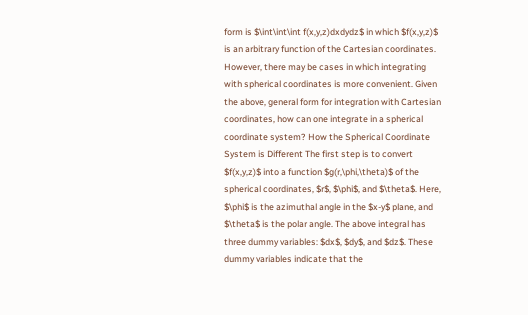form is $\int\int\int f(x,y,z)dxdydz$ in which $f(x,y,z)$ is an arbitrary function of the Cartesian coordinates. However, there may be cases in which integrating with spherical coordinates is more convenient. Given the above, general form for integration with Cartesian coordinates, how can one integrate in a spherical coordinate system? How the Spherical Coordinate System is Different The first step is to convert $f(x,y,z)$ into a function $g(r,\phi,\theta)$ of the spherical coordinates, $r$, $\phi$, and $\theta$. Here, $\phi$ is the azimuthal angle in the $x-y$ plane, and $\theta$ is the polar angle. The above integral has three dummy variables: $dx$, $dy$, and $dz$. These dummy variables indicate that the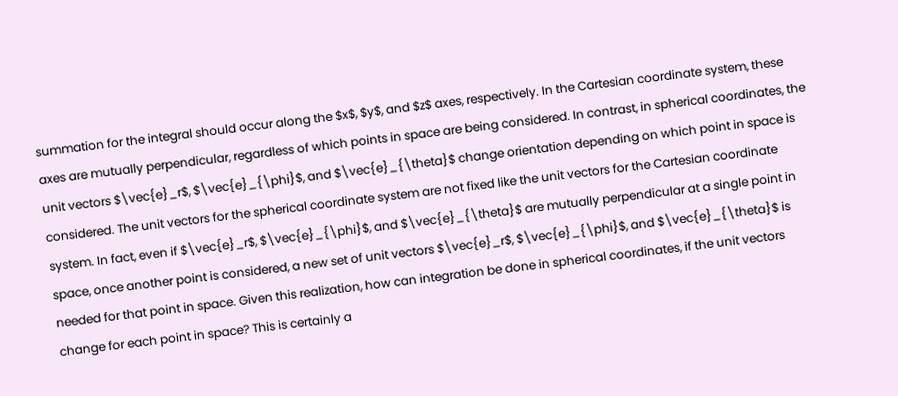summation for the integral should occur along the $x$, $y$, and $z$ axes, respectively. In the Cartesian coordinate system, these axes are mutually perpendicular, regardless of which points in space are being considered. In contrast, in spherical coordinates, the unit vectors $\vec{e}_r$, $\vec{e}_{\phi}$, and $\vec{e}_{\theta}$ change orientation depending on which point in space is considered. The unit vectors for the spherical coordinate system are not fixed like the unit vectors for the Cartesian coordinate system. In fact, even if $\vec{e}_r$, $\vec{e}_{\phi}$, and $\vec{e}_{\theta}$ are mutually perpendicular at a single point in space, once another point is considered, a new set of unit vectors $\vec{e}_r$, $\vec{e}_{\phi}$, and $\vec{e}_{\theta}$ is needed for that point in space. Given this realization, how can integration be done in spherical coordinates, if the unit vectors change for each point in space? This is certainly a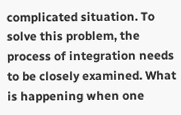complicated situation. To solve this problem, the process of integration needs to be closely examined. What is happening when one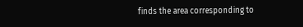finds the area corresponding to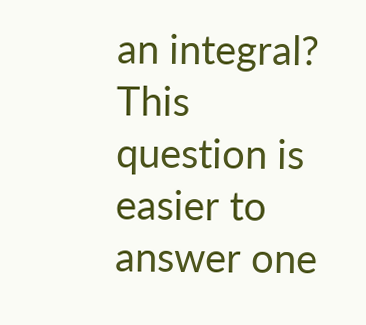an integral? This question is easier to answer one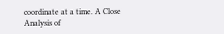coordinate at a time. A Close Analysis of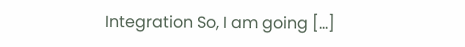Integration So, I am going […]